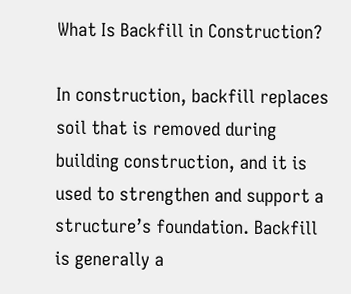What Is Backfill in Construction?

In construction, backfill replaces soil that is removed during building construction, and it is used to strengthen and support a structure’s foundation. Backfill is generally a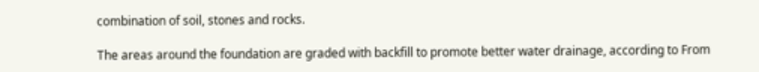combination of soil, stones and rocks.

The areas around the foundation are graded with backfill to promote better water drainage, according to From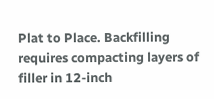Plat to Place. Backfilling requires compacting layers of filler in 12-inch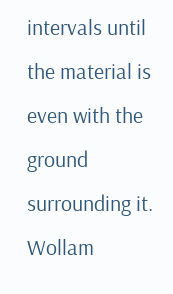intervals until the material is even with the ground surrounding it. Wollam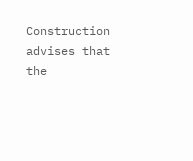Construction advises that the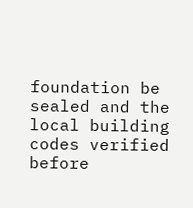foundation be sealed and the local building codes verified before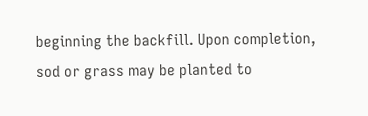beginning the backfill. Upon completion, sod or grass may be planted to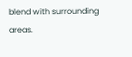blend with surrounding areas.